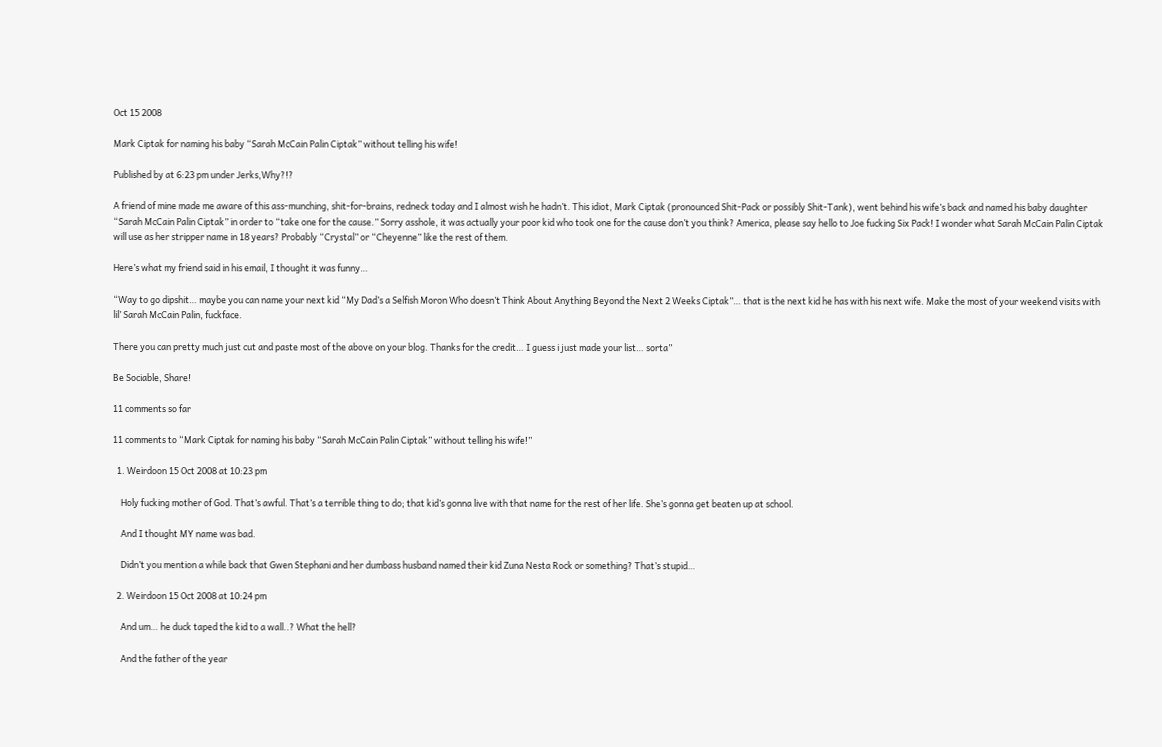Oct 15 2008

Mark Ciptak for naming his baby “Sarah McCain Palin Ciptak” without telling his wife!

Published by at 6:23 pm under Jerks,Why?!?

A friend of mine made me aware of this ass-munching, shit-for-brains, redneck today and I almost wish he hadn’t. This idiot, Mark Ciptak (pronounced Shit-Pack or possibly Shit-Tank), went behind his wife’s back and named his baby daughter “Sarah McCain Palin Ciptak” in order to “take one for the cause.” Sorry asshole, it was actually your poor kid who took one for the cause don’t you think? America, please say hello to Joe fucking Six Pack! I wonder what Sarah McCain Palin Ciptak will use as her stripper name in 18 years? Probably “Crystal” or “Cheyenne” like the rest of them.

Here’s what my friend said in his email, I thought it was funny…

“Way to go dipshit… maybe you can name your next kid “My Dad’s a Selfish Moron Who doesn’t Think About Anything Beyond the Next 2 Weeks Ciptak”… that is the next kid he has with his next wife. Make the most of your weekend visits with lil’ Sarah McCain Palin, fuckface.

There you can pretty much just cut and paste most of the above on your blog. Thanks for the credit… I guess i just made your list… sorta”

Be Sociable, Share!

11 comments so far

11 comments to “Mark Ciptak for naming his baby “Sarah McCain Palin Ciptak” without telling his wife!”

  1. Weirdoon 15 Oct 2008 at 10:23 pm

    Holy fucking mother of God. That’s awful. That’s a terrible thing to do; that kid’s gonna live with that name for the rest of her life. She’s gonna get beaten up at school.

    And I thought MY name was bad.

    Didn’t you mention a while back that Gwen Stephani and her dumbass husband named their kid Zuna Nesta Rock or something? That’s stupid…

  2. Weirdoon 15 Oct 2008 at 10:24 pm

    And um… he duck taped the kid to a wall..? What the hell?

    And the father of the year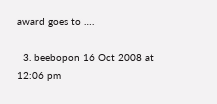award goes to ….

  3. beebopon 16 Oct 2008 at 12:06 pm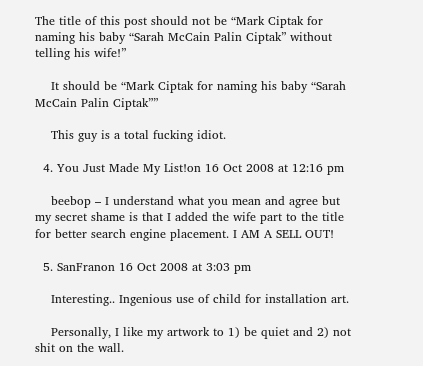The title of this post should not be “Mark Ciptak for naming his baby “Sarah McCain Palin Ciptak” without telling his wife!”

    It should be “Mark Ciptak for naming his baby “Sarah McCain Palin Ciptak””

    This guy is a total fucking idiot.

  4. You Just Made My List!on 16 Oct 2008 at 12:16 pm

    beebop – I understand what you mean and agree but my secret shame is that I added the wife part to the title for better search engine placement. I AM A SELL OUT!

  5. SanFranon 16 Oct 2008 at 3:03 pm

    Interesting.. Ingenious use of child for installation art.

    Personally, I like my artwork to 1) be quiet and 2) not shit on the wall.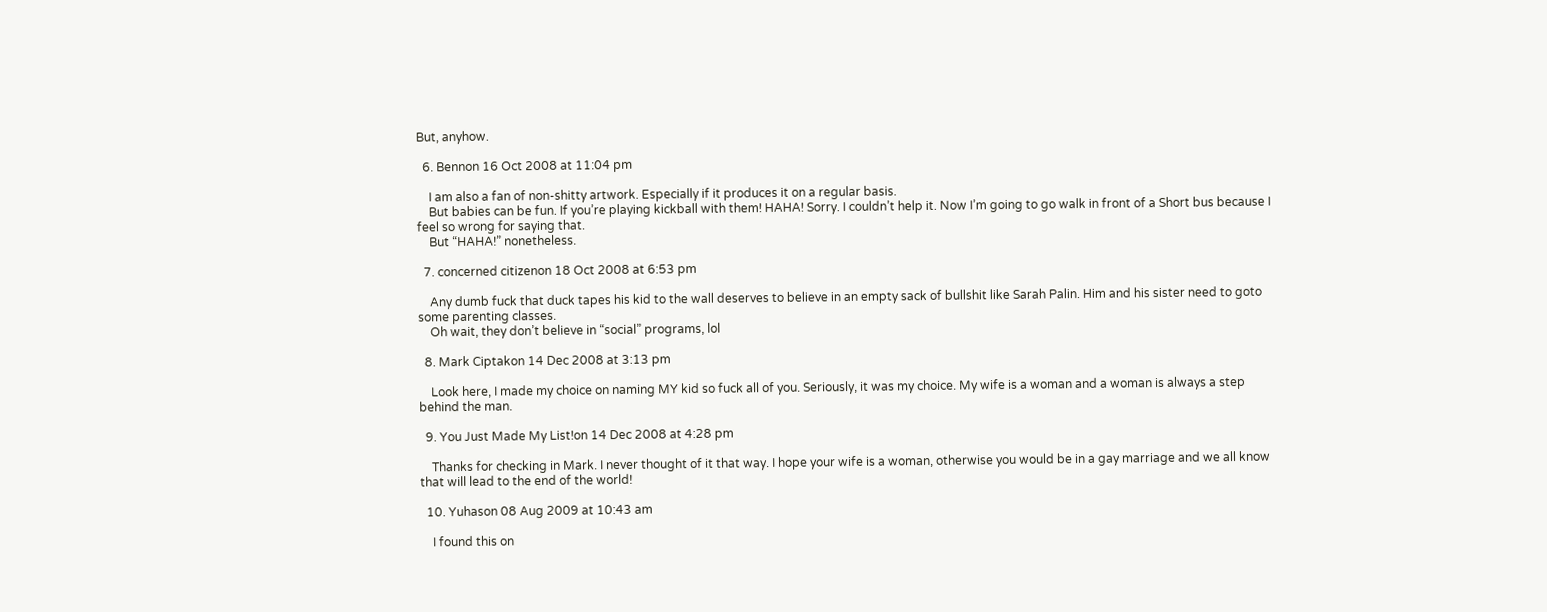But, anyhow.

  6. Bennon 16 Oct 2008 at 11:04 pm

    I am also a fan of non-shitty artwork. Especially if it produces it on a regular basis.
    But babies can be fun. If you’re playing kickball with them! HAHA! Sorry. I couldn’t help it. Now I’m going to go walk in front of a Short bus because I feel so wrong for saying that.
    But “HAHA!” nonetheless.

  7. concerned citizenon 18 Oct 2008 at 6:53 pm

    Any dumb fuck that duck tapes his kid to the wall deserves to believe in an empty sack of bullshit like Sarah Palin. Him and his sister need to goto some parenting classes.
    Oh wait, they don’t believe in “social” programs, lol

  8. Mark Ciptakon 14 Dec 2008 at 3:13 pm

    Look here, I made my choice on naming MY kid so fuck all of you. Seriously, it was my choice. My wife is a woman and a woman is always a step behind the man.

  9. You Just Made My List!on 14 Dec 2008 at 4:28 pm

    Thanks for checking in Mark. I never thought of it that way. I hope your wife is a woman, otherwise you would be in a gay marriage and we all know that will lead to the end of the world!

  10. Yuhason 08 Aug 2009 at 10:43 am

    I found this on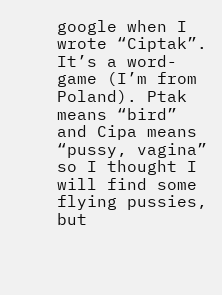google when I wrote “Ciptak”. It’s a word-game (I’m from Poland). Ptak means “bird” and Cipa means “pussy, vagina” so I thought I will find some flying pussies, but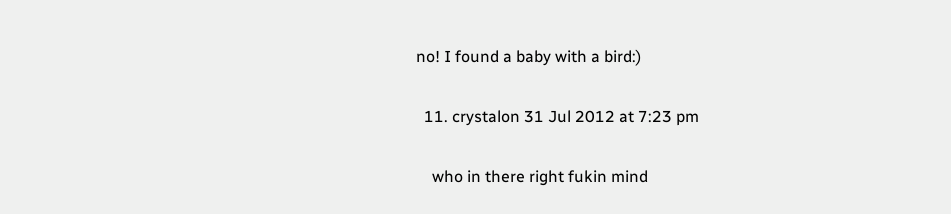no! I found a baby with a bird:)

  11. crystalon 31 Jul 2012 at 7:23 pm

    who in there right fukin mind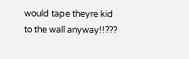would tape theyre kid to the wall anyway!!???